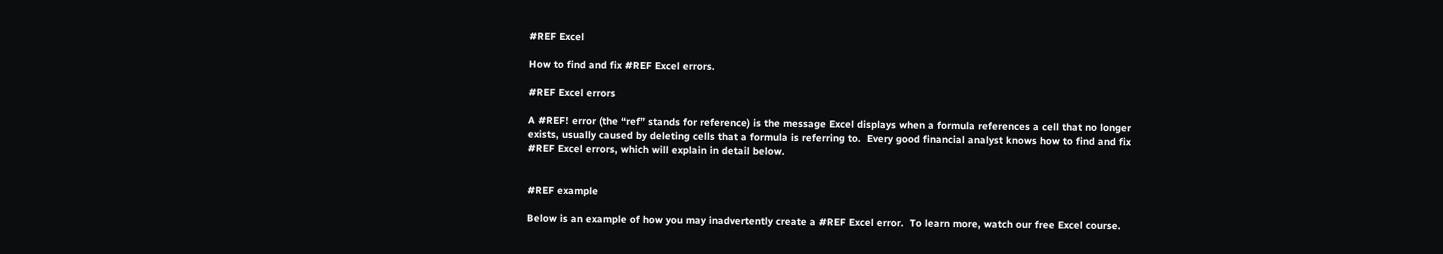#REF Excel

How to find and fix #REF Excel errors.

#REF Excel errors

A #REF! error (the “ref” stands for reference) is the message Excel displays when a formula references a cell that no longer exists, usually caused by deleting cells that a formula is referring to.  Every good financial analyst knows how to find and fix #REF Excel errors, which will explain in detail below.


#REF example

Below is an example of how you may inadvertently create a #REF Excel error.  To learn more, watch our free Excel course.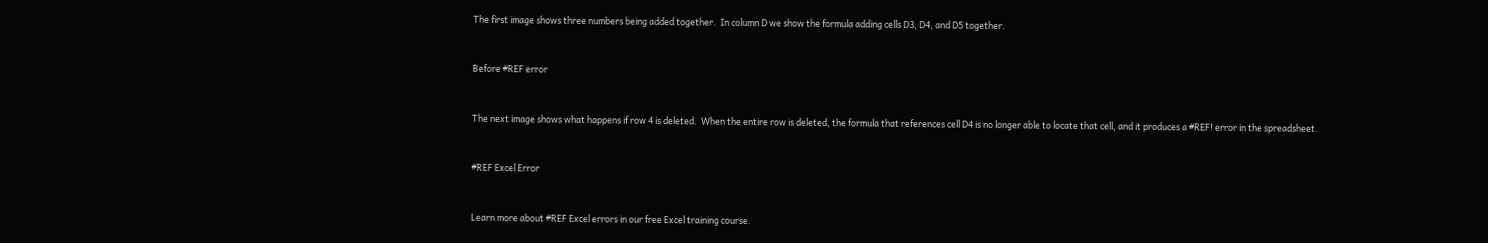The first image shows three numbers being added together.  In column D we show the formula adding cells D3, D4, and D5 together.


Before #REF error


The next image shows what happens if row 4 is deleted.  When the entire row is deleted, the formula that references cell D4 is no longer able to locate that cell, and it produces a #REF! error in the spreadsheet.


#REF Excel Error


Learn more about #REF Excel errors in our free Excel training course.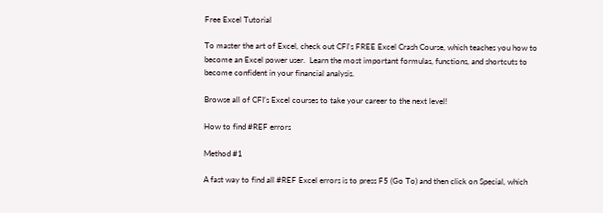Free Excel Tutorial

To master the art of Excel, check out CFI's FREE Excel Crash Course, which teaches you how to become an Excel power user.  Learn the most important formulas, functions, and shortcuts to become confident in your financial analysis.

Browse all of CFI’s Excel courses to take your career to the next level!

How to find #REF errors

Method #1

A fast way to find all #REF Excel errors is to press F5 (Go To) and then click on Special, which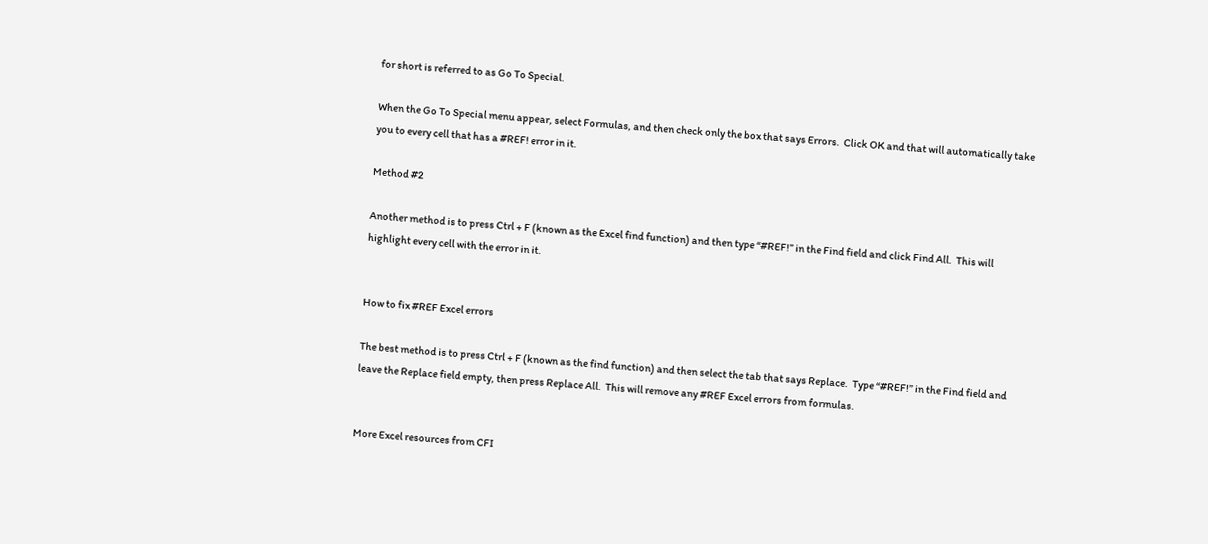for short is referred to as Go To Special.

When the Go To Special menu appear, select Formulas, and then check only the box that says Errors.  Click OK and that will automatically take you to every cell that has a #REF! error in it.

Method #2

Another method is to press Ctrl + F (known as the Excel find function) and then type “#REF!” in the Find field and click Find All.  This will highlight every cell with the error in it.


How to fix #REF Excel errors

The best method is to press Ctrl + F (known as the find function) and then select the tab that says Replace.  Type “#REF!” in the Find field and leave the Replace field empty, then press Replace All.  This will remove any #REF Excel errors from formulas.


More Excel resources from CFI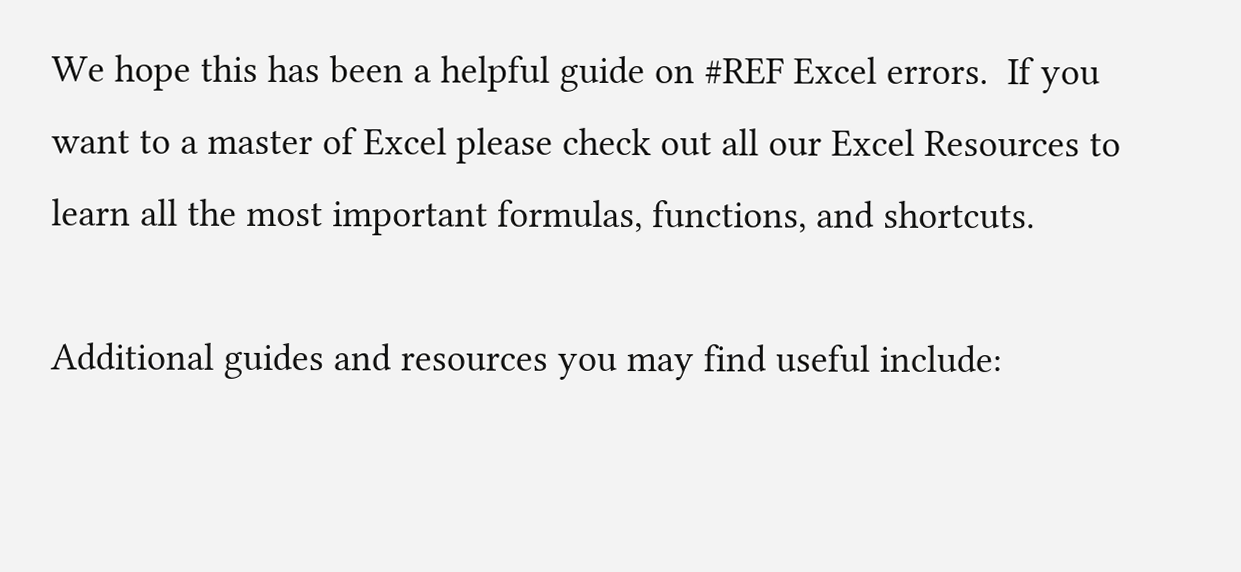We hope this has been a helpful guide on #REF Excel errors.  If you want to a master of Excel please check out all our Excel Resources to learn all the most important formulas, functions, and shortcuts.

Additional guides and resources you may find useful include: